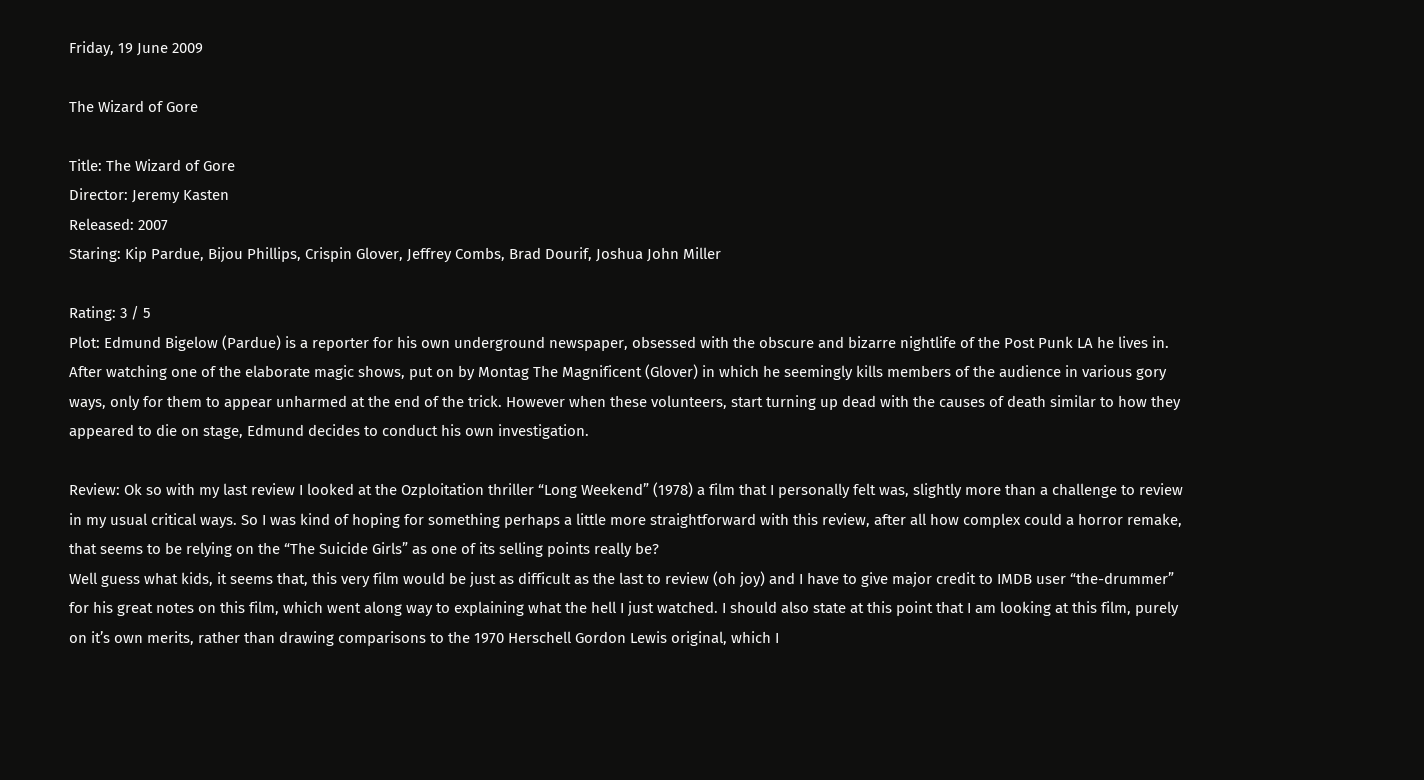Friday, 19 June 2009

The Wizard of Gore

Title: The Wizard of Gore
Director: Jeremy Kasten
Released: 2007
Staring: Kip Pardue, Bijou Phillips, Crispin Glover, Jeffrey Combs, Brad Dourif, Joshua John Miller

Rating: 3 / 5
Plot: Edmund Bigelow (Pardue) is a reporter for his own underground newspaper, obsessed with the obscure and bizarre nightlife of the Post Punk LA he lives in. After watching one of the elaborate magic shows, put on by Montag The Magnificent (Glover) in which he seemingly kills members of the audience in various gory ways, only for them to appear unharmed at the end of the trick. However when these volunteers, start turning up dead with the causes of death similar to how they appeared to die on stage, Edmund decides to conduct his own investigation.

Review: Ok so with my last review I looked at the Ozploitation thriller “Long Weekend” (1978) a film that I personally felt was, slightly more than a challenge to review in my usual critical ways. So I was kind of hoping for something perhaps a little more straightforward with this review, after all how complex could a horror remake, that seems to be relying on the “The Suicide Girls” as one of its selling points really be?
Well guess what kids, it seems that, this very film would be just as difficult as the last to review (oh joy) and I have to give major credit to IMDB user “the-drummer” for his great notes on this film, which went along way to explaining what the hell I just watched. I should also state at this point that I am looking at this film, purely on it’s own merits, rather than drawing comparisons to the 1970 Herschell Gordon Lewis original, which I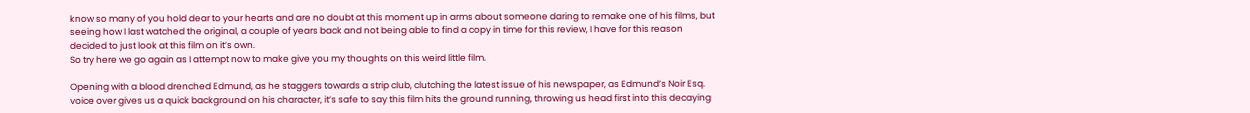know so many of you hold dear to your hearts and are no doubt at this moment up in arms about someone daring to remake one of his films, but seeing how I last watched the original, a couple of years back and not being able to find a copy in time for this review, I have for this reason decided to just look at this film on it’s own.
So try here we go again as I attempt now to make give you my thoughts on this weird little film.

Opening with a blood drenched Edmund, as he staggers towards a strip club, clutching the latest issue of his newspaper, as Edmund’s Noir Esq. voice over gives us a quick background on his character, it’s safe to say this film hits the ground running, throwing us head first into this decaying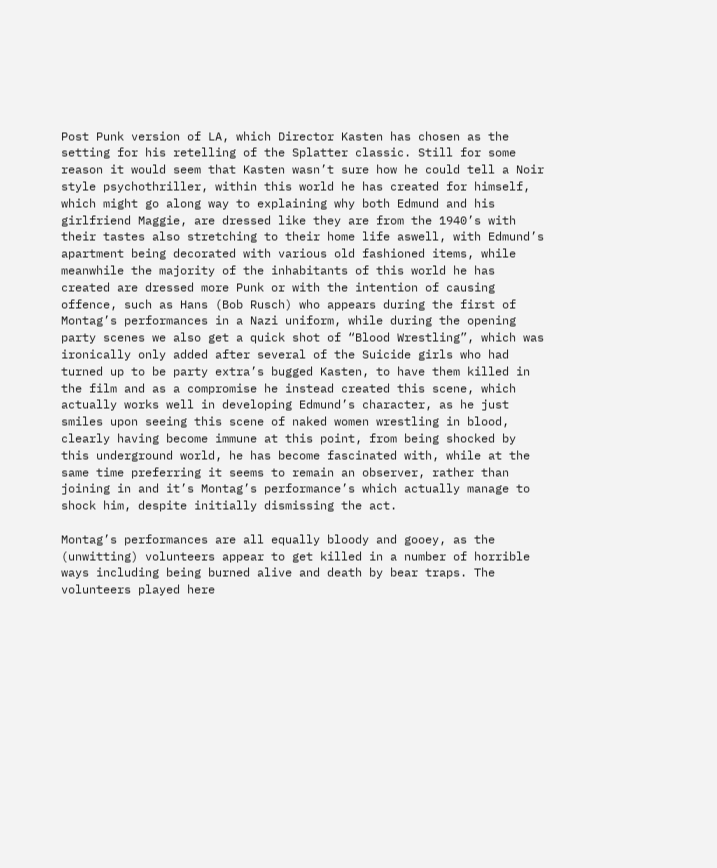Post Punk version of LA, which Director Kasten has chosen as the setting for his retelling of the Splatter classic. Still for some reason it would seem that Kasten wasn’t sure how he could tell a Noir style psychothriller, within this world he has created for himself, which might go along way to explaining why both Edmund and his girlfriend Maggie, are dressed like they are from the 1940’s with their tastes also stretching to their home life aswell, with Edmund’s apartment being decorated with various old fashioned items, while meanwhile the majority of the inhabitants of this world he has created are dressed more Punk or with the intention of causing offence, such as Hans (Bob Rusch) who appears during the first of Montag’s performances in a Nazi uniform, while during the opening party scenes we also get a quick shot of “Blood Wrestling”, which was ironically only added after several of the Suicide girls who had turned up to be party extra’s bugged Kasten, to have them killed in the film and as a compromise he instead created this scene, which actually works well in developing Edmund’s character, as he just smiles upon seeing this scene of naked women wrestling in blood, clearly having become immune at this point, from being shocked by this underground world, he has become fascinated with, while at the same time preferring it seems to remain an observer, rather than joining in and it’s Montag’s performance’s which actually manage to shock him, despite initially dismissing the act.

Montag’s performances are all equally bloody and gooey, as the (unwitting) volunteers appear to get killed in a number of horrible ways including being burned alive and death by bear traps. The volunteers played here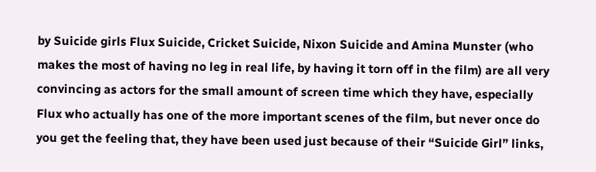by Suicide girls Flux Suicide, Cricket Suicide, Nixon Suicide and Amina Munster (who makes the most of having no leg in real life, by having it torn off in the film) are all very convincing as actors for the small amount of screen time which they have, especially Flux who actually has one of the more important scenes of the film, but never once do you get the feeling that, they have been used just because of their “Suicide Girl” links,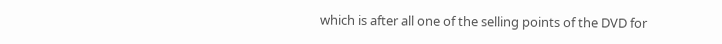which is after all one of the selling points of the DVD for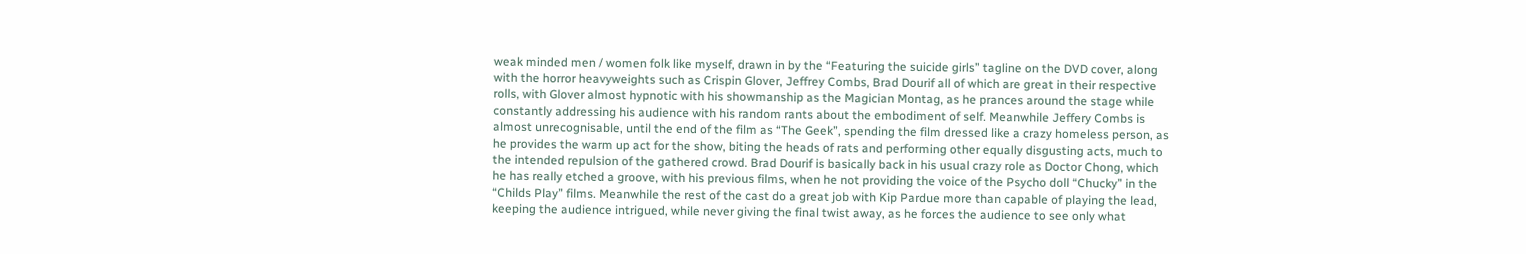weak minded men / women folk like myself, drawn in by the “Featuring the suicide girls” tagline on the DVD cover, along with the horror heavyweights such as Crispin Glover, Jeffrey Combs, Brad Dourif all of which are great in their respective rolls, with Glover almost hypnotic with his showmanship as the Magician Montag, as he prances around the stage while constantly addressing his audience with his random rants about the embodiment of self. Meanwhile Jeffery Combs is almost unrecognisable, until the end of the film as “The Geek”, spending the film dressed like a crazy homeless person, as he provides the warm up act for the show, biting the heads of rats and performing other equally disgusting acts, much to the intended repulsion of the gathered crowd. Brad Dourif is basically back in his usual crazy role as Doctor Chong, which he has really etched a groove, with his previous films, when he not providing the voice of the Psycho doll “Chucky” in the “Childs Play” films. Meanwhile the rest of the cast do a great job with Kip Pardue more than capable of playing the lead, keeping the audience intrigued, while never giving the final twist away, as he forces the audience to see only what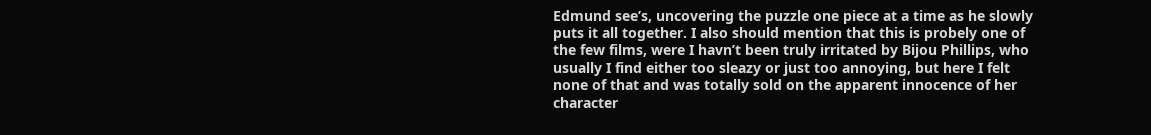Edmund see’s, uncovering the puzzle one piece at a time as he slowly puts it all together. I also should mention that this is probely one of the few films, were I havn’t been truly irritated by Bijou Phillips, who usually I find either too sleazy or just too annoying, but here I felt none of that and was totally sold on the apparent innocence of her character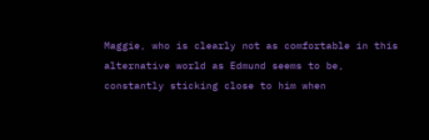Maggie, who is clearly not as comfortable in this alternative world as Edmund seems to be, constantly sticking close to him when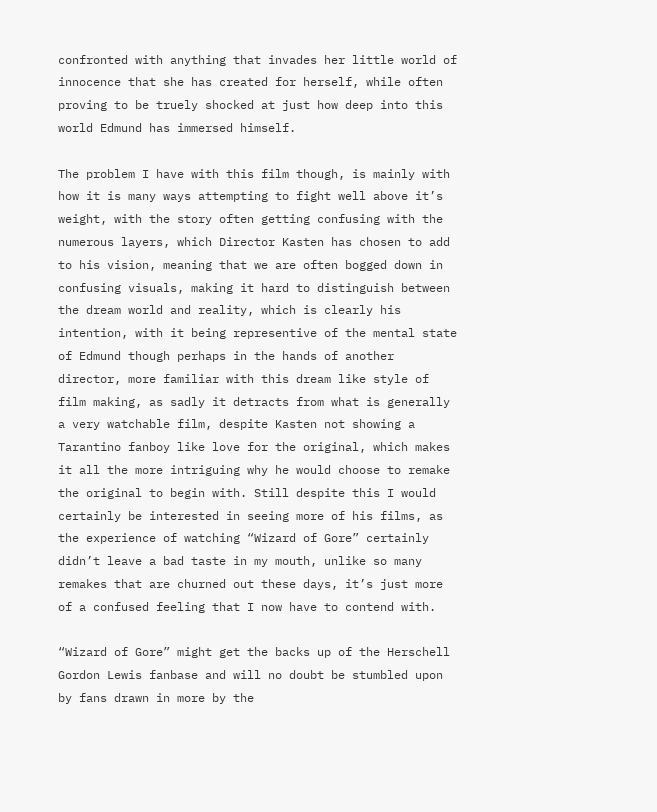confronted with anything that invades her little world of innocence that she has created for herself, while often proving to be truely shocked at just how deep into this world Edmund has immersed himself.

The problem I have with this film though, is mainly with how it is many ways attempting to fight well above it’s weight, with the story often getting confusing with the numerous layers, which Director Kasten has chosen to add to his vision, meaning that we are often bogged down in confusing visuals, making it hard to distinguish between the dream world and reality, which is clearly his intention, with it being representive of the mental state of Edmund though perhaps in the hands of another director, more familiar with this dream like style of film making, as sadly it detracts from what is generally a very watchable film, despite Kasten not showing a Tarantino fanboy like love for the original, which makes it all the more intriguing why he would choose to remake the original to begin with. Still despite this I would certainly be interested in seeing more of his films, as the experience of watching “Wizard of Gore” certainly didn’t leave a bad taste in my mouth, unlike so many remakes that are churned out these days, it’s just more of a confused feeling that I now have to contend with.

“Wizard of Gore” might get the backs up of the Herschell Gordon Lewis fanbase and will no doubt be stumbled upon by fans drawn in more by the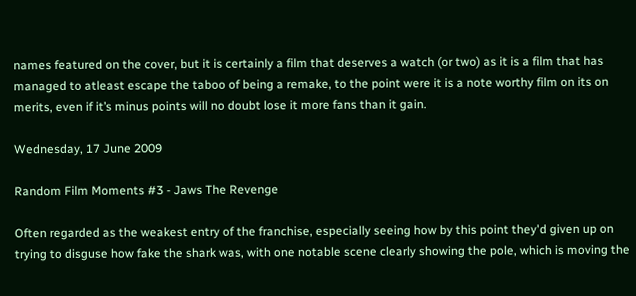names featured on the cover, but it is certainly a film that deserves a watch (or two) as it is a film that has managed to atleast escape the taboo of being a remake, to the point were it is a note worthy film on its on merits, even if it’s minus points will no doubt lose it more fans than it gain.

Wednesday, 17 June 2009

Random Film Moments #3 - Jaws The Revenge

Often regarded as the weakest entry of the franchise, especially seeing how by this point they'd given up on trying to disguse how fake the shark was, with one notable scene clearly showing the pole, which is moving the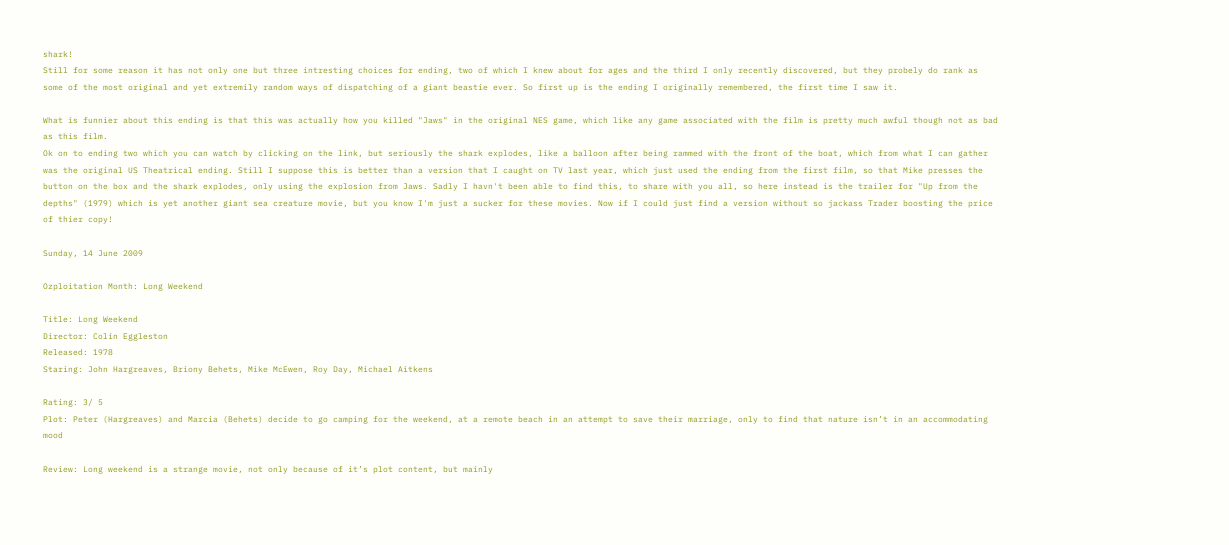shark!
Still for some reason it has not only one but three intresting choices for ending, two of which I knew about for ages and the third I only recently discovered, but they probely do rank as some of the most original and yet extremily random ways of dispatching of a giant beastie ever. So first up is the ending I originally remembered, the first time I saw it.

What is funnier about this ending is that this was actually how you killed "Jaws" in the original NES game, which like any game associated with the film is pretty much awful though not as bad as this film.
Ok on to ending two which you can watch by clicking on the link, but seriously the shark explodes, like a balloon after being rammed with the front of the boat, which from what I can gather was the original US Theatrical ending. Still I suppose this is better than a version that I caught on TV last year, which just used the ending from the first film, so that Mike presses the button on the box and the shark explodes, only using the explosion from Jaws. Sadly I havn't been able to find this, to share with you all, so here instead is the trailer for "Up from the depths" (1979) which is yet another giant sea creature movie, but you know I'm just a sucker for these movies. Now if I could just find a version without so jackass Trader boosting the price of thier copy!

Sunday, 14 June 2009

Ozploitation Month: Long Weekend

Title: Long Weekend
Director: Colin Eggleston
Released: 1978
Staring: John Hargreaves, Briony Behets, Mike McEwen, Roy Day, Michael Aitkens

Rating: 3/ 5
Plot: Peter (Hargreaves) and Marcia (Behets) decide to go camping for the weekend, at a remote beach in an attempt to save their marriage, only to find that nature isn’t in an accommodating mood

Review: Long weekend is a strange movie, not only because of it’s plot content, but mainly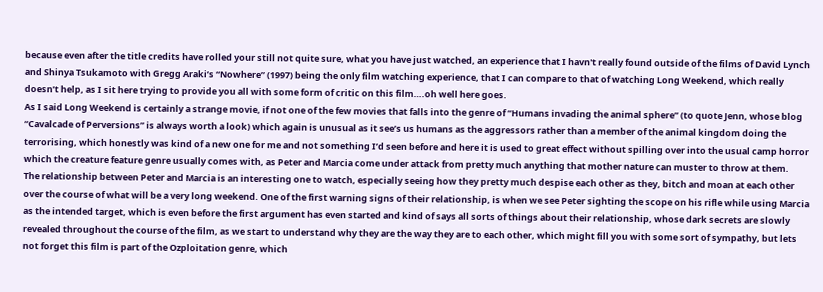because even after the title credits have rolled your still not quite sure, what you have just watched, an experience that I havn't really found outside of the films of David Lynch and Shinya Tsukamoto with Gregg Araki’s “Nowhere” (1997) being the only film watching experience, that I can compare to that of watching Long Weekend, which really doesn’t help, as I sit here trying to provide you all with some form of critic on this film….oh well here goes.
As I said Long Weekend is certainly a strange movie, if not one of the few movies that falls into the genre of “Humans invading the animal sphere” (to quote Jenn, whose blog “Cavalcade of Perversions” is always worth a look) which again is unusual as it see’s us humans as the aggressors rather than a member of the animal kingdom doing the terrorising, which honestly was kind of a new one for me and not something I’d seen before and here it is used to great effect without spilling over into the usual camp horror which the creature feature genre usually comes with, as Peter and Marcia come under attack from pretty much anything that mother nature can muster to throw at them.
The relationship between Peter and Marcia is an interesting one to watch, especially seeing how they pretty much despise each other as they, bitch and moan at each other over the course of what will be a very long weekend. One of the first warning signs of their relationship, is when we see Peter sighting the scope on his rifle while using Marcia as the intended target, which is even before the first argument has even started and kind of says all sorts of things about their relationship, whose dark secrets are slowly revealed throughout the course of the film, as we start to understand why they are the way they are to each other, which might fill you with some sort of sympathy, but lets not forget this film is part of the Ozploitation genre, which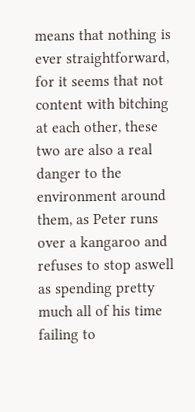means that nothing is ever straightforward, for it seems that not content with bitching at each other, these two are also a real danger to the environment around them, as Peter runs over a kangaroo and refuses to stop aswell as spending pretty much all of his time failing to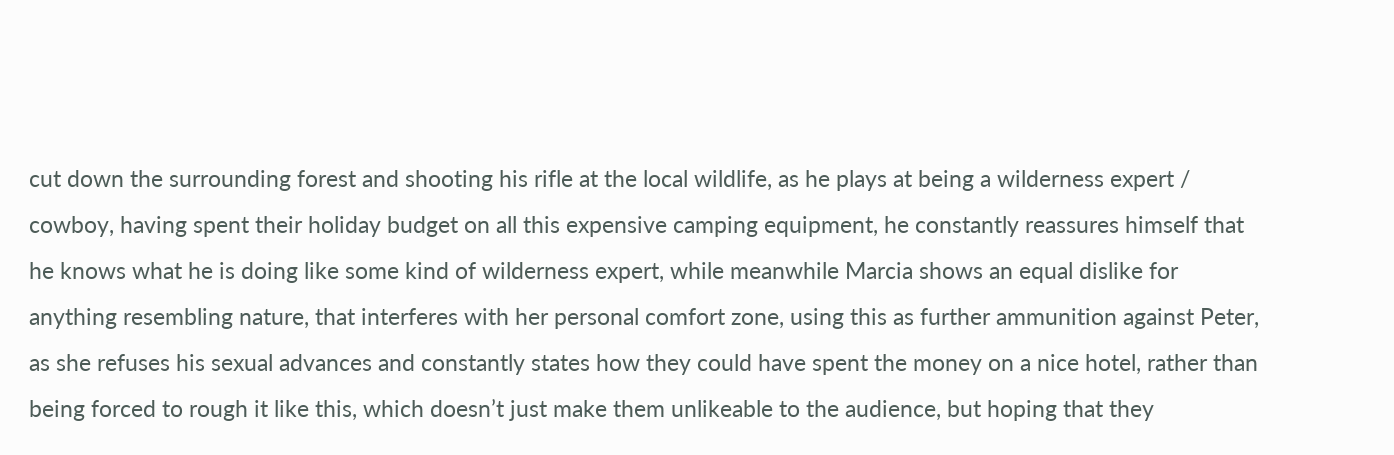cut down the surrounding forest and shooting his rifle at the local wildlife, as he plays at being a wilderness expert / cowboy, having spent their holiday budget on all this expensive camping equipment, he constantly reassures himself that he knows what he is doing like some kind of wilderness expert, while meanwhile Marcia shows an equal dislike for anything resembling nature, that interferes with her personal comfort zone, using this as further ammunition against Peter, as she refuses his sexual advances and constantly states how they could have spent the money on a nice hotel, rather than being forced to rough it like this, which doesn’t just make them unlikeable to the audience, but hoping that they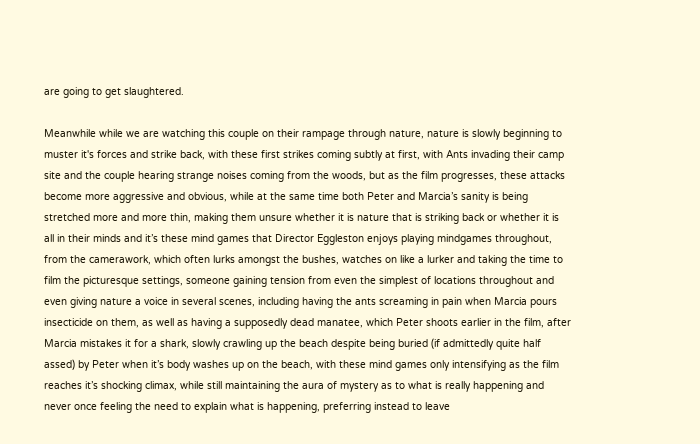are going to get slaughtered.

Meanwhile while we are watching this couple on their rampage through nature, nature is slowly beginning to muster it's forces and strike back, with these first strikes coming subtly at first, with Ants invading their camp site and the couple hearing strange noises coming from the woods, but as the film progresses, these attacks become more aggressive and obvious, while at the same time both Peter and Marcia’s sanity is being stretched more and more thin, making them unsure whether it is nature that is striking back or whether it is all in their minds and it’s these mind games that Director Eggleston enjoys playing mindgames throughout, from the camerawork, which often lurks amongst the bushes, watches on like a lurker and taking the time to film the picturesque settings, someone gaining tension from even the simplest of locations throughout and even giving nature a voice in several scenes, including having the ants screaming in pain when Marcia pours insecticide on them, as well as having a supposedly dead manatee, which Peter shoots earlier in the film, after Marcia mistakes it for a shark, slowly crawling up the beach despite being buried (if admittedly quite half assed) by Peter when it’s body washes up on the beach, with these mind games only intensifying as the film reaches it’s shocking climax, while still maintaining the aura of mystery as to what is really happening and never once feeling the need to explain what is happening, preferring instead to leave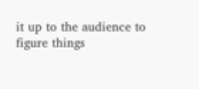it up to the audience to figure things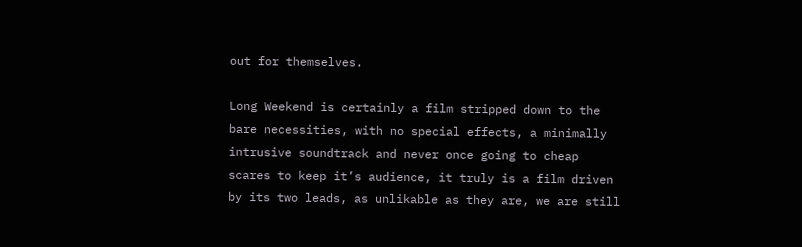out for themselves.

Long Weekend is certainly a film stripped down to the bare necessities, with no special effects, a minimally intrusive soundtrack and never once going to cheap scares to keep it’s audience, it truly is a film driven by its two leads, as unlikable as they are, we are still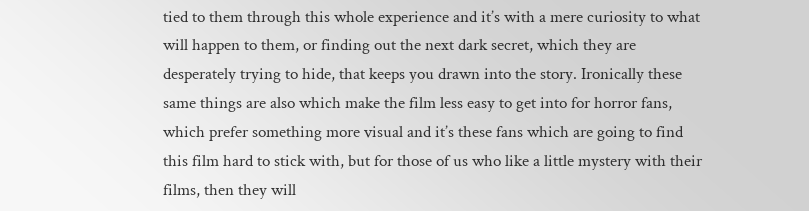tied to them through this whole experience and it’s with a mere curiosity to what will happen to them, or finding out the next dark secret, which they are desperately trying to hide, that keeps you drawn into the story. Ironically these same things are also which make the film less easy to get into for horror fans, which prefer something more visual and it’s these fans which are going to find this film hard to stick with, but for those of us who like a little mystery with their films, then they will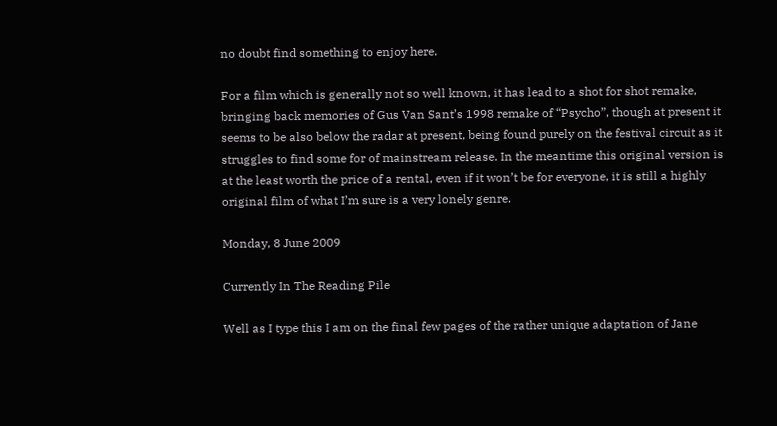no doubt find something to enjoy here.

For a film which is generally not so well known, it has lead to a shot for shot remake, bringing back memories of Gus Van Sant’s 1998 remake of “Psycho”, though at present it seems to be also below the radar at present, being found purely on the festival circuit as it struggles to find some for of mainstream release. In the meantime this original version is at the least worth the price of a rental, even if it won’t be for everyone, it is still a highly original film of what I’m sure is a very lonely genre.

Monday, 8 June 2009

Currently In The Reading Pile

Well as I type this I am on the final few pages of the rather unique adaptation of Jane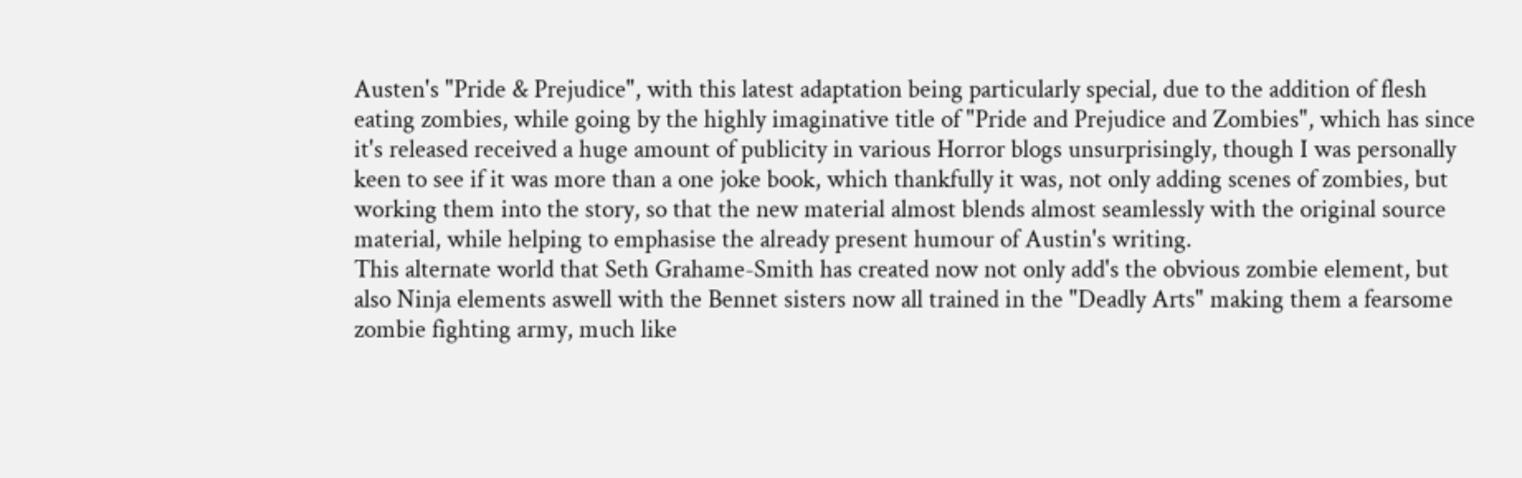Austen's "Pride & Prejudice", with this latest adaptation being particularly special, due to the addition of flesh eating zombies, while going by the highly imaginative title of "Pride and Prejudice and Zombies", which has since it's released received a huge amount of publicity in various Horror blogs unsurprisingly, though I was personally keen to see if it was more than a one joke book, which thankfully it was, not only adding scenes of zombies, but working them into the story, so that the new material almost blends almost seamlessly with the original source material, while helping to emphasise the already present humour of Austin's writing.
This alternate world that Seth Grahame-Smith has created now not only add's the obvious zombie element, but also Ninja elements aswell with the Bennet sisters now all trained in the "Deadly Arts" making them a fearsome zombie fighting army, much like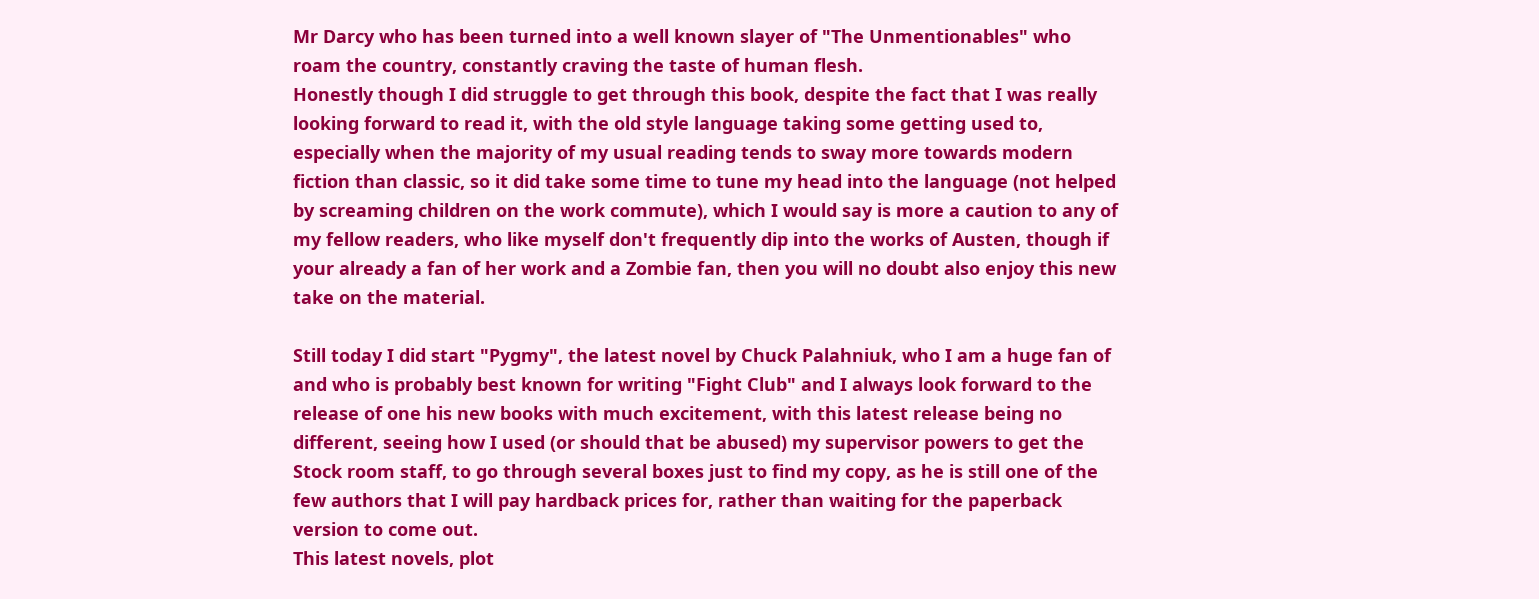Mr Darcy who has been turned into a well known slayer of "The Unmentionables" who roam the country, constantly craving the taste of human flesh.
Honestly though I did struggle to get through this book, despite the fact that I was really looking forward to read it, with the old style language taking some getting used to, especially when the majority of my usual reading tends to sway more towards modern fiction than classic, so it did take some time to tune my head into the language (not helped by screaming children on the work commute), which I would say is more a caution to any of my fellow readers, who like myself don't frequently dip into the works of Austen, though if your already a fan of her work and a Zombie fan, then you will no doubt also enjoy this new take on the material.

Still today I did start "Pygmy", the latest novel by Chuck Palahniuk, who I am a huge fan of and who is probably best known for writing "Fight Club" and I always look forward to the release of one his new books with much excitement, with this latest release being no different, seeing how I used (or should that be abused) my supervisor powers to get the Stock room staff, to go through several boxes just to find my copy, as he is still one of the few authors that I will pay hardback prices for, rather than waiting for the paperback version to come out.
This latest novels, plot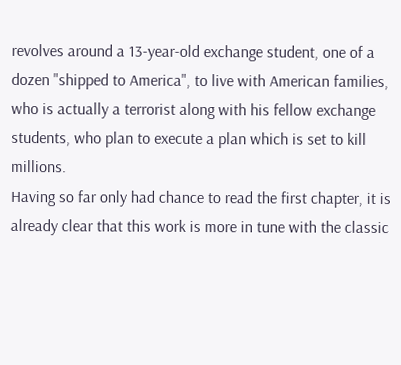revolves around a 13-year-old exchange student, one of a dozen "shipped to America", to live with American families, who is actually a terrorist along with his fellow exchange students, who plan to execute a plan which is set to kill millions.
Having so far only had chance to read the first chapter, it is already clear that this work is more in tune with the classic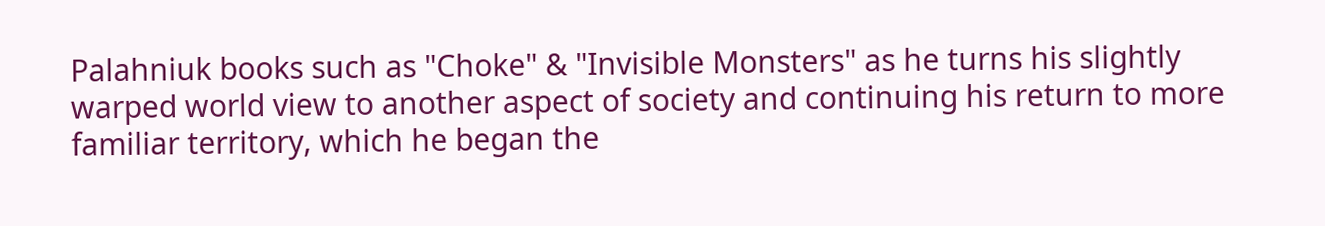Palahniuk books such as "Choke" & "Invisible Monsters" as he turns his slightly warped world view to another aspect of society and continuing his return to more familiar territory, which he began the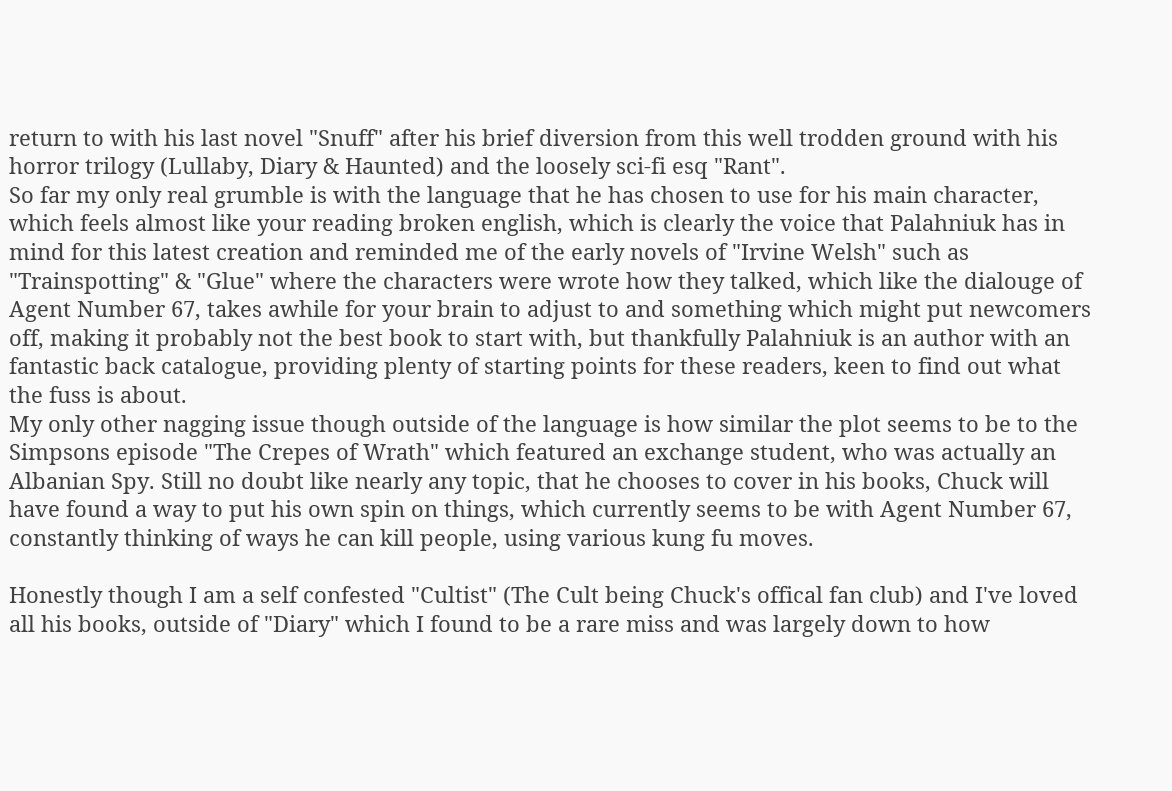return to with his last novel "Snuff" after his brief diversion from this well trodden ground with his horror trilogy (Lullaby, Diary & Haunted) and the loosely sci-fi esq "Rant".
So far my only real grumble is with the language that he has chosen to use for his main character, which feels almost like your reading broken english, which is clearly the voice that Palahniuk has in mind for this latest creation and reminded me of the early novels of "Irvine Welsh" such as "Trainspotting" & "Glue" where the characters were wrote how they talked, which like the dialouge of Agent Number 67, takes awhile for your brain to adjust to and something which might put newcomers off, making it probably not the best book to start with, but thankfully Palahniuk is an author with an fantastic back catalogue, providing plenty of starting points for these readers, keen to find out what the fuss is about.
My only other nagging issue though outside of the language is how similar the plot seems to be to the Simpsons episode "The Crepes of Wrath" which featured an exchange student, who was actually an Albanian Spy. Still no doubt like nearly any topic, that he chooses to cover in his books, Chuck will have found a way to put his own spin on things, which currently seems to be with Agent Number 67, constantly thinking of ways he can kill people, using various kung fu moves.

Honestly though I am a self confested "Cultist" (The Cult being Chuck's offical fan club) and I've loved all his books, outside of "Diary" which I found to be a rare miss and was largely down to how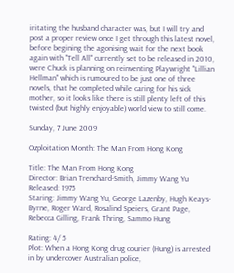iritating the husband character was, but I will try and post a proper review once I get through this latest novel, before begining the agonising wait for the next book again with "Tell All" currently set to be released in 2010, were Chuck is planning on reinventing Playwright "Lillian Hellman" which is rumoured to be just one of three novels, that he completed while caring for his sick mother, so it looks like there is still plenty left of this twisted (but highly enjoyable) world view to still come.

Sunday, 7 June 2009

Ozploitation Month: The Man From Hong Kong

Title: The Man From Hong Kong
Director: Brian Trenchard-Smith, Jimmy Wang Yu
Released: 1975
Staring: Jimmy Wang Yu, George Lazenby, Hugh Keays-Byrne, Roger Ward, Rosalind Speiers, Grant Page, Rebecca Gilling, Frank Thring, Sammo Hung

Rating: 4/ 5
Plot: When a Hong Kong drug courier (Hung) is arrested in by undercover Australian police,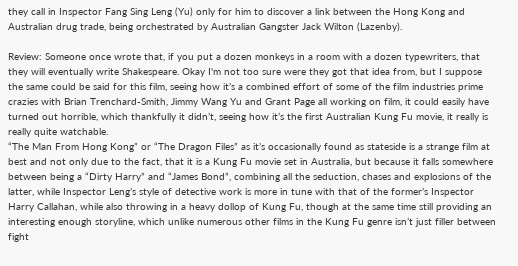they call in Inspector Fang Sing Leng (Yu) only for him to discover a link between the Hong Kong and Australian drug trade, being orchestrated by Australian Gangster Jack Wilton (Lazenby).

Review: Someone once wrote that, if you put a dozen monkeys in a room with a dozen typewriters, that they will eventually write Shakespeare. Okay I'm not too sure were they got that idea from, but I suppose the same could be said for this film, seeing how it’s a combined effort of some of the film industries prime crazies with Brian Trenchard-Smith, Jimmy Wang Yu and Grant Page all working on film, it could easily have turned out horrible, which thankfully it didn’t, seeing how it’s the first Australian Kung Fu movie, it really is really quite watchable.
“The Man From Hong Kong” or “The Dragon Files” as it’s occasionally found as stateside is a strange film at best and not only due to the fact, that it is a Kung Fu movie set in Australia, but because it falls somewhere between being a “Dirty Harry” and “James Bond”, combining all the seduction, chases and explosions of the latter, while Inspector Leng’s style of detective work is more in tune with that of the former’s Inspector Harry Callahan, while also throwing in a heavy dollop of Kung Fu, though at the same time still providing an interesting enough storyline, which unlike numerous other films in the Kung Fu genre isn’t just filler between fight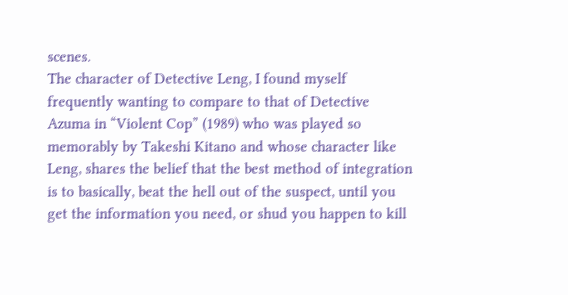scenes.
The character of Detective Leng, I found myself frequently wanting to compare to that of Detective Azuma in “Violent Cop” (1989) who was played so memorably by Takeshi Kitano and whose character like Leng, shares the belief that the best method of integration is to basically, beat the hell out of the suspect, until you get the information you need, or shud you happen to kill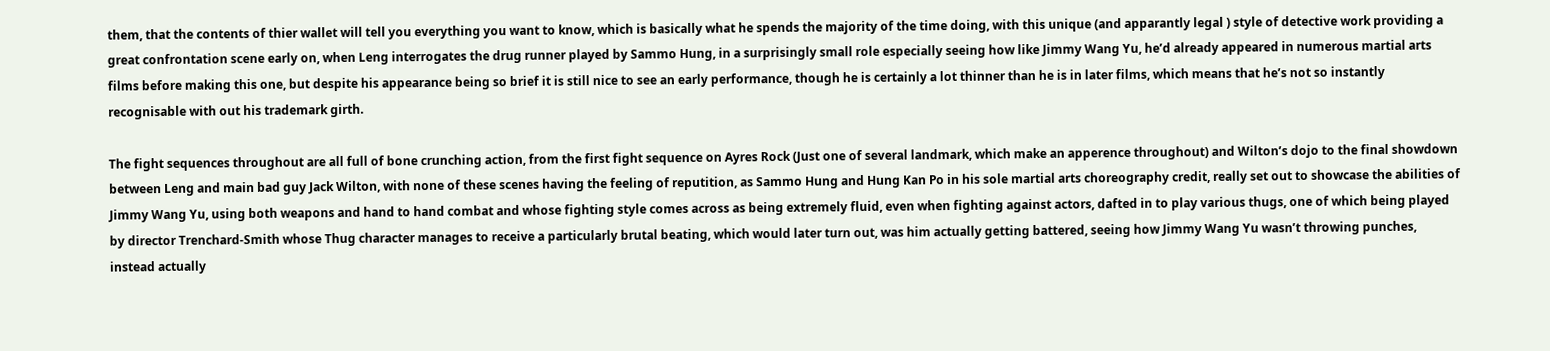them, that the contents of thier wallet will tell you everything you want to know, which is basically what he spends the majority of the time doing, with this unique (and apparantly legal ) style of detective work providing a great confrontation scene early on, when Leng interrogates the drug runner played by Sammo Hung, in a surprisingly small role especially seeing how like Jimmy Wang Yu, he’d already appeared in numerous martial arts films before making this one, but despite his appearance being so brief it is still nice to see an early performance, though he is certainly a lot thinner than he is in later films, which means that he’s not so instantly recognisable with out his trademark girth.

The fight sequences throughout are all full of bone crunching action, from the first fight sequence on Ayres Rock (Just one of several landmark, which make an apperence throughout) and Wilton’s dojo to the final showdown between Leng and main bad guy Jack Wilton, with none of these scenes having the feeling of reputition, as Sammo Hung and Hung Kan Po in his sole martial arts choreography credit, really set out to showcase the abilities of Jimmy Wang Yu, using both weapons and hand to hand combat and whose fighting style comes across as being extremely fluid, even when fighting against actors, dafted in to play various thugs, one of which being played by director Trenchard-Smith whose Thug character manages to receive a particularly brutal beating, which would later turn out, was him actually getting battered, seeing how Jimmy Wang Yu wasn’t throwing punches, instead actually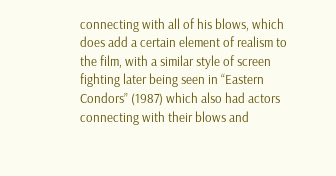connecting with all of his blows, which does add a certain element of realism to the film, with a similar style of screen fighting later being seen in “Eastern Condors” (1987) which also had actors connecting with their blows and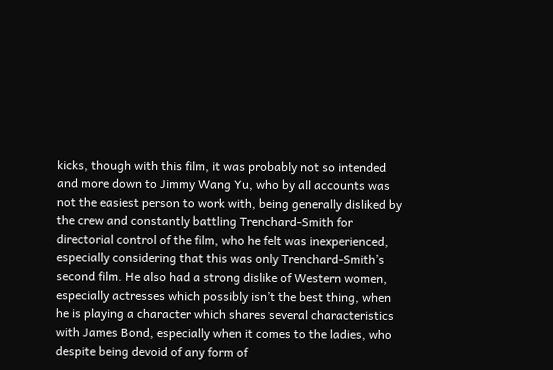kicks, though with this film, it was probably not so intended and more down to Jimmy Wang Yu, who by all accounts was not the easiest person to work with, being generally disliked by the crew and constantly battling Trenchard-Smith for directorial control of the film, who he felt was inexperienced, especially considering that this was only Trenchard-Smith’s second film. He also had a strong dislike of Western women, especially actresses which possibly isn’t the best thing, when he is playing a character which shares several characteristics with James Bond, especially when it comes to the ladies, who despite being devoid of any form of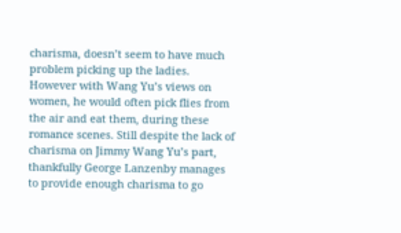charisma, doesn’t seem to have much problem picking up the ladies. However with Wang Yu’s views on women, he would often pick flies from the air and eat them, during these romance scenes. Still despite the lack of charisma on Jimmy Wang Yu’s part, thankfully George Lanzenby manages to provide enough charisma to go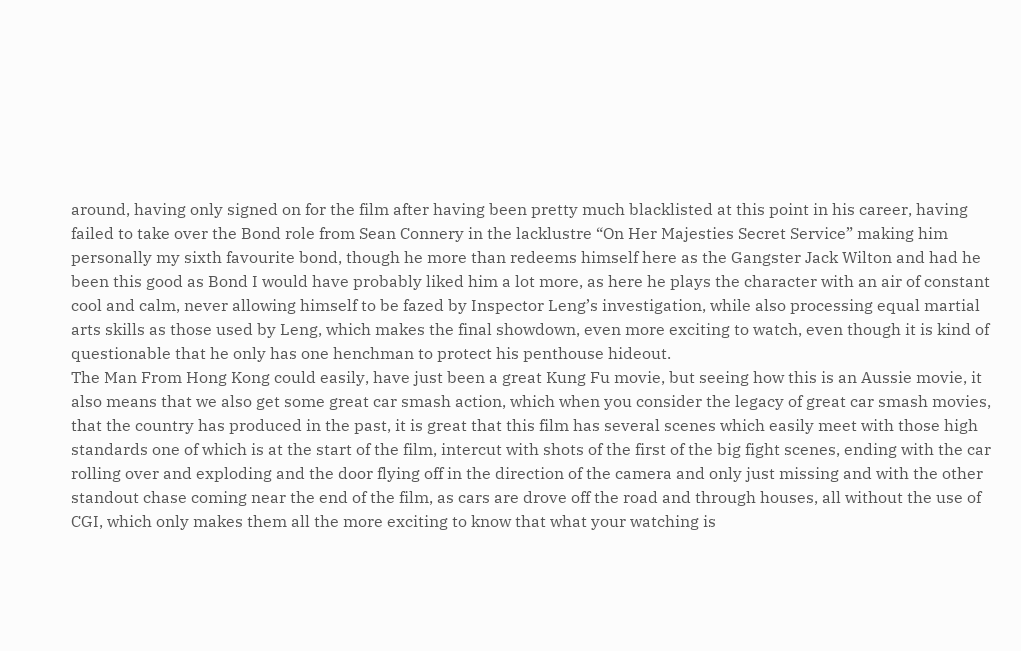around, having only signed on for the film after having been pretty much blacklisted at this point in his career, having failed to take over the Bond role from Sean Connery in the lacklustre “On Her Majesties Secret Service” making him personally my sixth favourite bond, though he more than redeems himself here as the Gangster Jack Wilton and had he been this good as Bond I would have probably liked him a lot more, as here he plays the character with an air of constant cool and calm, never allowing himself to be fazed by Inspector Leng’s investigation, while also processing equal martial arts skills as those used by Leng, which makes the final showdown, even more exciting to watch, even though it is kind of questionable that he only has one henchman to protect his penthouse hideout.
The Man From Hong Kong could easily, have just been a great Kung Fu movie, but seeing how this is an Aussie movie, it also means that we also get some great car smash action, which when you consider the legacy of great car smash movies, that the country has produced in the past, it is great that this film has several scenes which easily meet with those high standards one of which is at the start of the film, intercut with shots of the first of the big fight scenes, ending with the car rolling over and exploding and the door flying off in the direction of the camera and only just missing and with the other standout chase coming near the end of the film, as cars are drove off the road and through houses, all without the use of CGI, which only makes them all the more exciting to know that what your watching is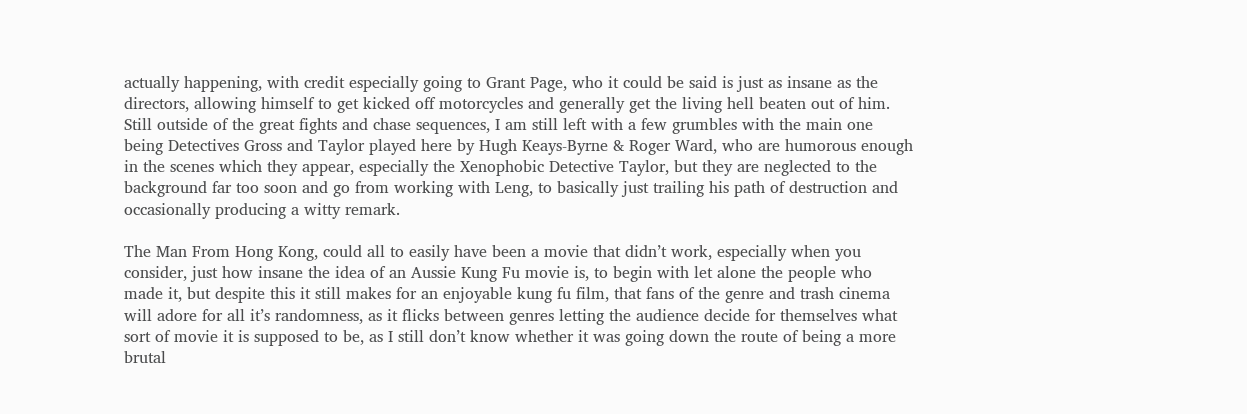actually happening, with credit especially going to Grant Page, who it could be said is just as insane as the directors, allowing himself to get kicked off motorcycles and generally get the living hell beaten out of him.
Still outside of the great fights and chase sequences, I am still left with a few grumbles with the main one being Detectives Gross and Taylor played here by Hugh Keays-Byrne & Roger Ward, who are humorous enough in the scenes which they appear, especially the Xenophobic Detective Taylor, but they are neglected to the background far too soon and go from working with Leng, to basically just trailing his path of destruction and occasionally producing a witty remark.

The Man From Hong Kong, could all to easily have been a movie that didn’t work, especially when you consider, just how insane the idea of an Aussie Kung Fu movie is, to begin with let alone the people who made it, but despite this it still makes for an enjoyable kung fu film, that fans of the genre and trash cinema will adore for all it’s randomness, as it flicks between genres letting the audience decide for themselves what sort of movie it is supposed to be, as I still don’t know whether it was going down the route of being a more brutal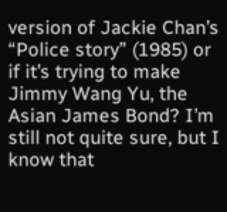version of Jackie Chan’s “Police story” (1985) or if it’s trying to make Jimmy Wang Yu, the Asian James Bond? I’m still not quite sure, but I know that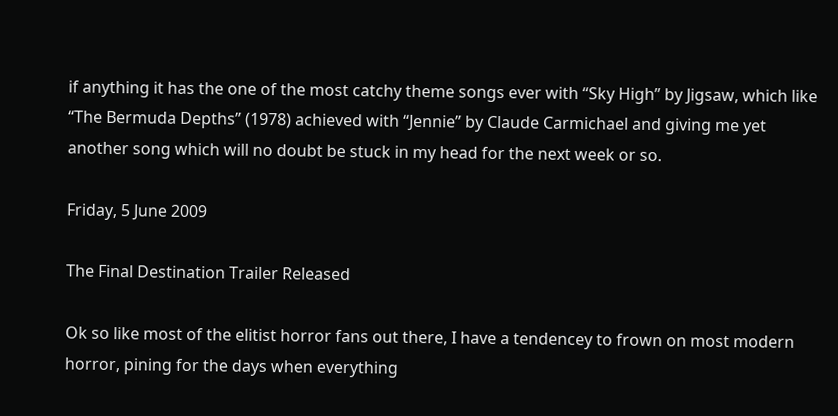if anything it has the one of the most catchy theme songs ever with “Sky High” by Jigsaw, which like “The Bermuda Depths” (1978) achieved with “Jennie” by Claude Carmichael and giving me yet another song which will no doubt be stuck in my head for the next week or so.

Friday, 5 June 2009

The Final Destination Trailer Released

Ok so like most of the elitist horror fans out there, I have a tendencey to frown on most modern horror, pining for the days when everything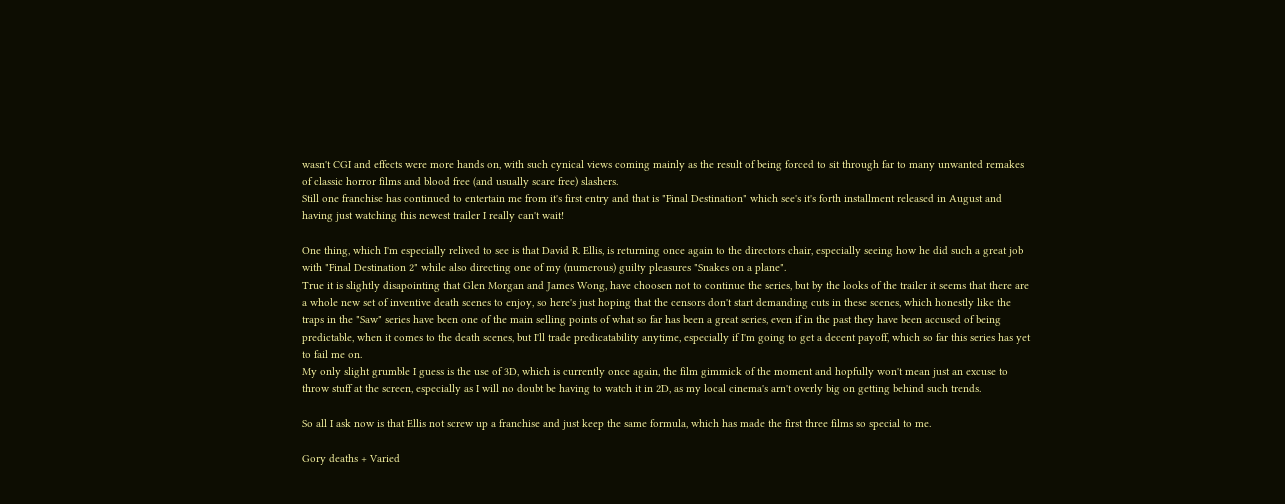wasn't CGI and effects were more hands on, with such cynical views coming mainly as the result of being forced to sit through far to many unwanted remakes of classic horror films and blood free (and usually scare free) slashers.
Still one franchise has continued to entertain me from it's first entry and that is "Final Destination" which see's it's forth installment released in August and having just watching this newest trailer I really can't wait!

One thing, which I'm especially relived to see is that David R. Ellis, is returning once again to the directors chair, especially seeing how he did such a great job with "Final Destination 2" while also directing one of my (numerous) guilty pleasures "Snakes on a plane".
True it is slightly disapointing that Glen Morgan and James Wong, have choosen not to continue the series, but by the looks of the trailer it seems that there are a whole new set of inventive death scenes to enjoy, so here's just hoping that the censors don't start demanding cuts in these scenes, which honestly like the traps in the "Saw" series have been one of the main selling points of what so far has been a great series, even if in the past they have been accused of being predictable, when it comes to the death scenes, but I'll trade predicatability anytime, especially if I'm going to get a decent payoff, which so far this series has yet to fail me on.
My only slight grumble I guess is the use of 3D, which is currently once again, the film gimmick of the moment and hopfully won't mean just an excuse to throw stuff at the screen, especially as I will no doubt be having to watch it in 2D, as my local cinema's arn't overly big on getting behind such trends.

So all I ask now is that Ellis not screw up a franchise and just keep the same formula, which has made the first three films so special to me.

Gory deaths + Varied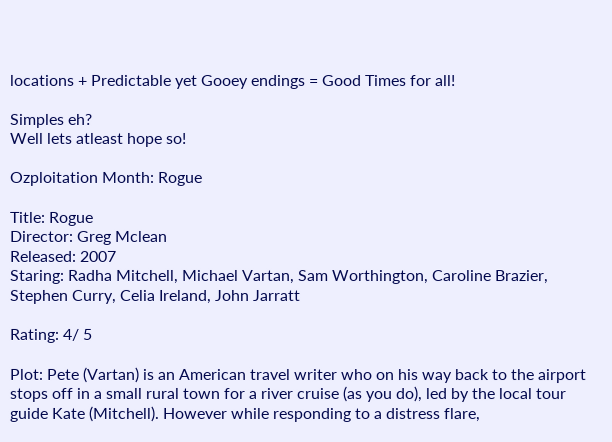locations + Predictable yet Gooey endings = Good Times for all!

Simples eh?
Well lets atleast hope so!

Ozploitation Month: Rogue

Title: Rogue
Director: Greg Mclean
Released: 2007
Staring: Radha Mitchell, Michael Vartan, Sam Worthington, Caroline Brazier, Stephen Curry, Celia Ireland, John Jarratt

Rating: 4/ 5

Plot: Pete (Vartan) is an American travel writer who on his way back to the airport stops off in a small rural town for a river cruise (as you do), led by the local tour guide Kate (Mitchell). However while responding to a distress flare,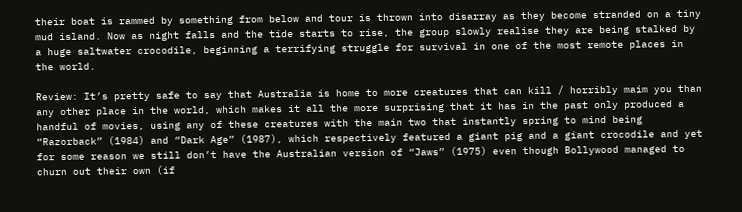their boat is rammed by something from below and tour is thrown into disarray as they become stranded on a tiny mud island. Now as night falls and the tide starts to rise, the group slowly realise they are being stalked by a huge saltwater crocodile, beginning a terrifying struggle for survival in one of the most remote places in the world.

Review: It’s pretty safe to say that Australia is home to more creatures that can kill / horribly maim you than any other place in the world, which makes it all the more surprising that it has in the past only produced a handful of movies, using any of these creatures with the main two that instantly spring to mind being “Razorback” (1984) and “Dark Age” (1987), which respectively featured a giant pig and a giant crocodile and yet for some reason we still don’t have the Australian version of “Jaws” (1975) even though Bollywood managed to churn out their own (if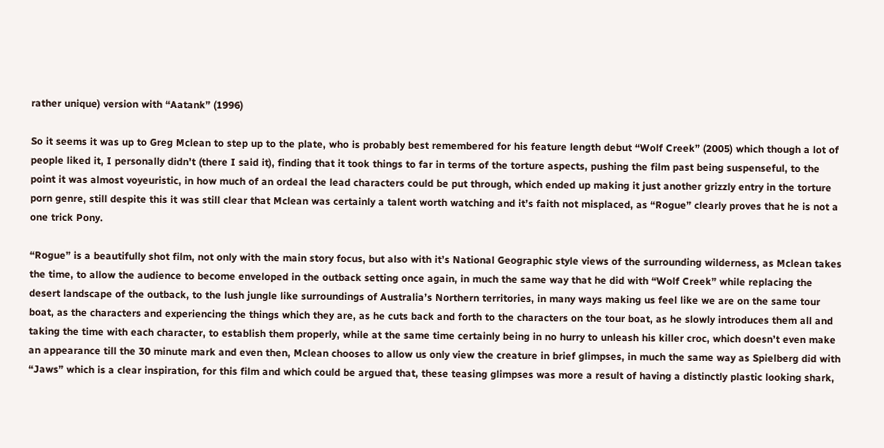rather unique) version with “Aatank” (1996)

So it seems it was up to Greg Mclean to step up to the plate, who is probably best remembered for his feature length debut “Wolf Creek” (2005) which though a lot of people liked it, I personally didn’t (there I said it), finding that it took things to far in terms of the torture aspects, pushing the film past being suspenseful, to the point it was almost voyeuristic, in how much of an ordeal the lead characters could be put through, which ended up making it just another grizzly entry in the torture porn genre, still despite this it was still clear that Mclean was certainly a talent worth watching and it’s faith not misplaced, as “Rogue” clearly proves that he is not a one trick Pony.

“Rogue” is a beautifully shot film, not only with the main story focus, but also with it’s National Geographic style views of the surrounding wilderness, as Mclean takes the time, to allow the audience to become enveloped in the outback setting once again, in much the same way that he did with “Wolf Creek” while replacing the desert landscape of the outback, to the lush jungle like surroundings of Australia’s Northern territories, in many ways making us feel like we are on the same tour boat, as the characters and experiencing the things which they are, as he cuts back and forth to the characters on the tour boat, as he slowly introduces them all and taking the time with each character, to establish them properly, while at the same time certainly being in no hurry to unleash his killer croc, which doesn’t even make an appearance till the 30 minute mark and even then, Mclean chooses to allow us only view the creature in brief glimpses, in much the same way as Spielberg did with “Jaws” which is a clear inspiration, for this film and which could be argued that, these teasing glimpses was more a result of having a distinctly plastic looking shark,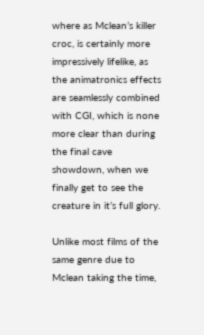where as Mclean’s killer croc, is certainly more impressively lifelike, as the animatronics effects are seamlessly combined with CGI, which is none more clear than during the final cave showdown, when we finally get to see the creature in it’s full glory.

Unlike most films of the same genre due to Mclean taking the time,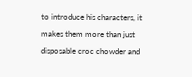to introduce his characters, it makes them more than just disposable croc chowder and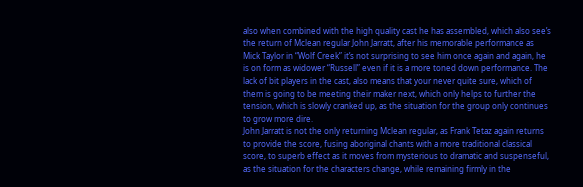also when combined with the high quality cast he has assembled, which also see’s the return of Mclean regular John Jarratt, after his memorable performance as Mick Taylor in “Wolf Creek” it’s not surprising to see him once again and again, he is on form as widower “Russell” even if it is a more toned down performance. The lack of bit players in the cast, also means that your never quite sure, which of them is going to be meeting their maker next, which only helps to further the tension, which is slowly cranked up, as the situation for the group only continues to grow more dire.
John Jarratt is not the only returning Mclean regular, as Frank Tetaz again returns to provide the score, fusing aboriginal chants with a more traditional classical score, to superb effect as it moves from mysterious to dramatic and suspenseful, as the situation for the characters change, while remaining firmly in the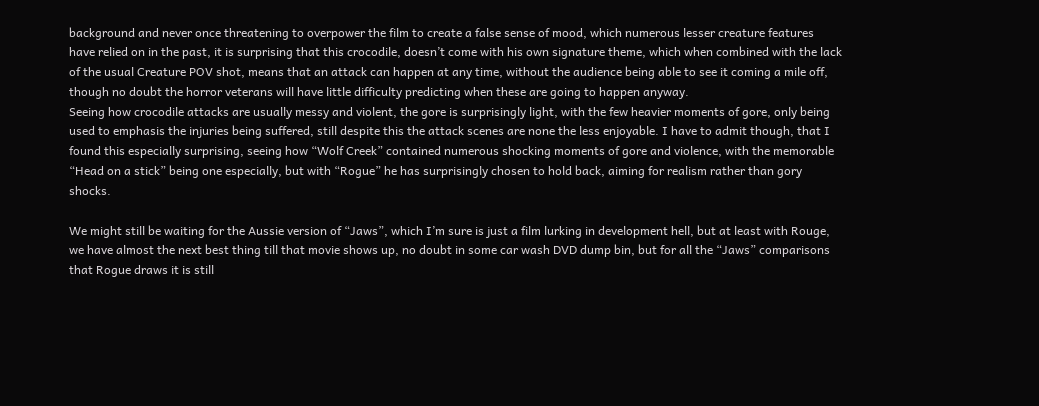background and never once threatening to overpower the film to create a false sense of mood, which numerous lesser creature features have relied on in the past, it is surprising that this crocodile, doesn’t come with his own signature theme, which when combined with the lack of the usual Creature POV shot, means that an attack can happen at any time, without the audience being able to see it coming a mile off, though no doubt the horror veterans will have little difficulty predicting when these are going to happen anyway.
Seeing how crocodile attacks are usually messy and violent, the gore is surprisingly light, with the few heavier moments of gore, only being used to emphasis the injuries being suffered, still despite this the attack scenes are none the less enjoyable. I have to admit though, that I found this especially surprising, seeing how “Wolf Creek” contained numerous shocking moments of gore and violence, with the memorable “Head on a stick” being one especially, but with “Rogue” he has surprisingly chosen to hold back, aiming for realism rather than gory shocks.

We might still be waiting for the Aussie version of “Jaws”, which I’m sure is just a film lurking in development hell, but at least with Rouge, we have almost the next best thing till that movie shows up, no doubt in some car wash DVD dump bin, but for all the “Jaws” comparisons that Rogue draws it is still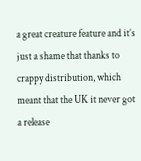a great creature feature and it’s just a shame that thanks to crappy distribution, which meant that the UK it never got a release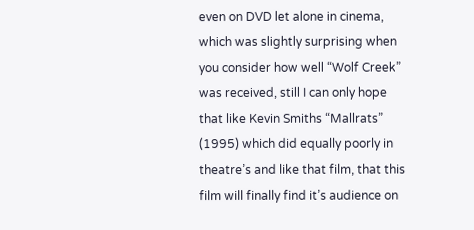even on DVD let alone in cinema, which was slightly surprising when you consider how well “Wolf Creek” was received, still I can only hope that like Kevin Smiths “Mallrats” (1995) which did equally poorly in theatre’s and like that film, that this film will finally find it’s audience on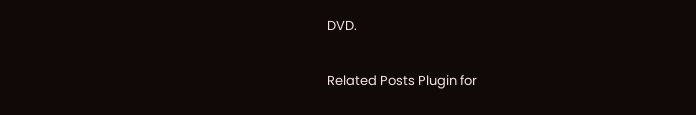DVD.

Related Posts Plugin for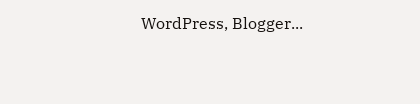WordPress, Blogger...